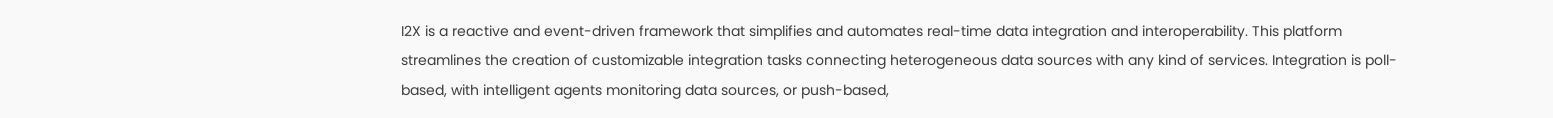I2X is a reactive and event-driven framework that simplifies and automates real-time data integration and interoperability. This platform streamlines the creation of customizable integration tasks connecting heterogeneous data sources with any kind of services. Integration is poll-based, with intelligent agents monitoring data sources, or push-based,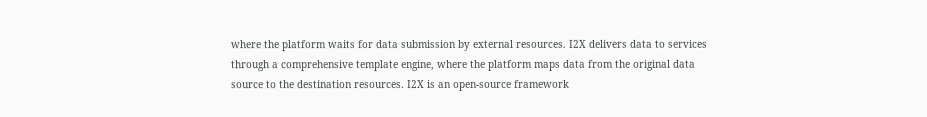where the platform waits for data submission by external resources. I2X delivers data to services through a comprehensive template engine, where the platform maps data from the original data source to the destination resources. I2X is an open-source framework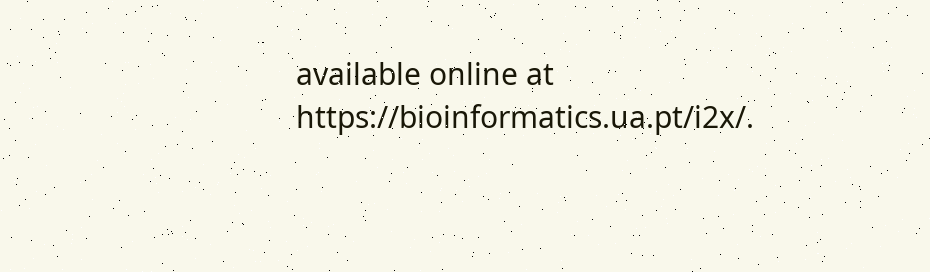available online at https://bioinformatics.ua.pt/i2x/.